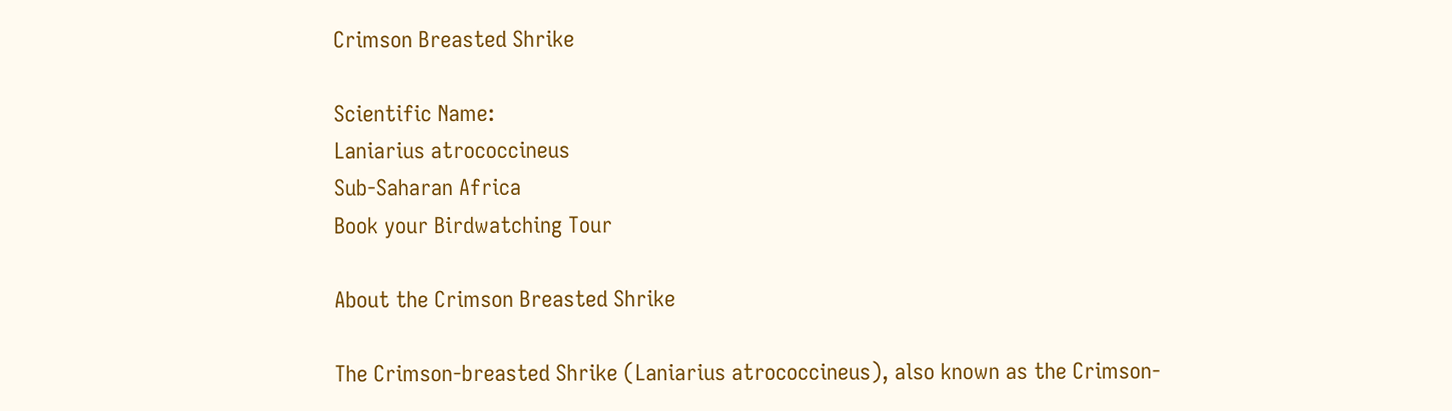Crimson Breasted Shrike

Scientific Name:
Laniarius atrococcineus
Sub-Saharan Africa
Book your Birdwatching Tour

About the Crimson Breasted Shrike

The Crimson-breasted Shrike (Laniarius atrococcineus), also known as the Crimson-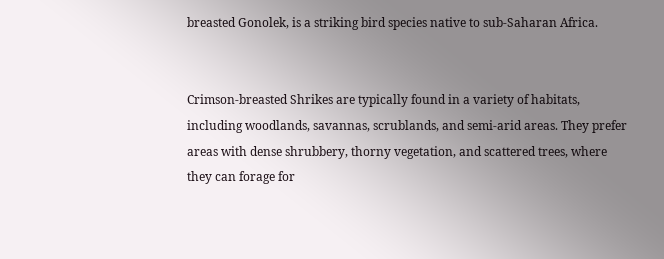breasted Gonolek, is a striking bird species native to sub-Saharan Africa.


Crimson-breasted Shrikes are typically found in a variety of habitats, including woodlands, savannas, scrublands, and semi-arid areas. They prefer areas with dense shrubbery, thorny vegetation, and scattered trees, where they can forage for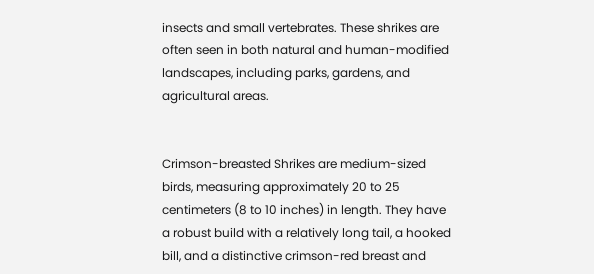insects and small vertebrates. These shrikes are often seen in both natural and human-modified landscapes, including parks, gardens, and agricultural areas.


Crimson-breasted Shrikes are medium-sized birds, measuring approximately 20 to 25 centimeters (8 to 10 inches) in length. They have a robust build with a relatively long tail, a hooked bill, and a distinctive crimson-red breast and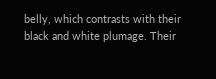belly, which contrasts with their black and white plumage. Their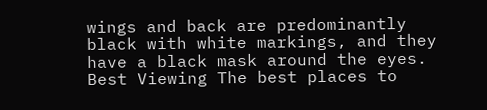wings and back are predominantly black with white markings, and they have a black mask around the eyes. Best Viewing The best places to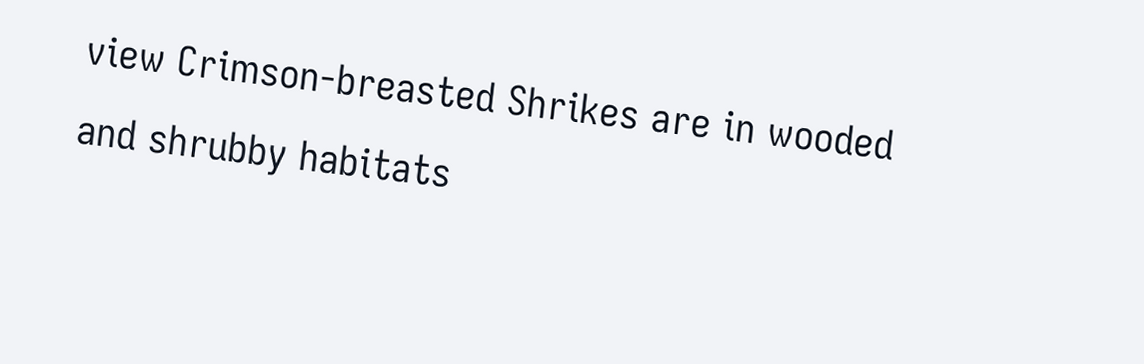view Crimson-breasted Shrikes are in wooded and shrubby habitats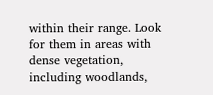within their range. Look for them in areas with dense vegetation, including woodlands,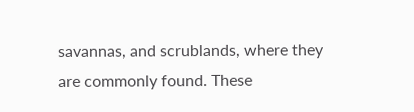savannas, and scrublands, where they are commonly found. These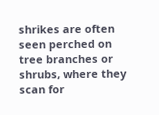shrikes are often seen perched on tree branches or shrubs, where they scan for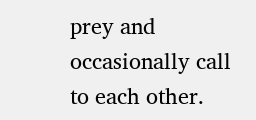prey and occasionally call to each other.